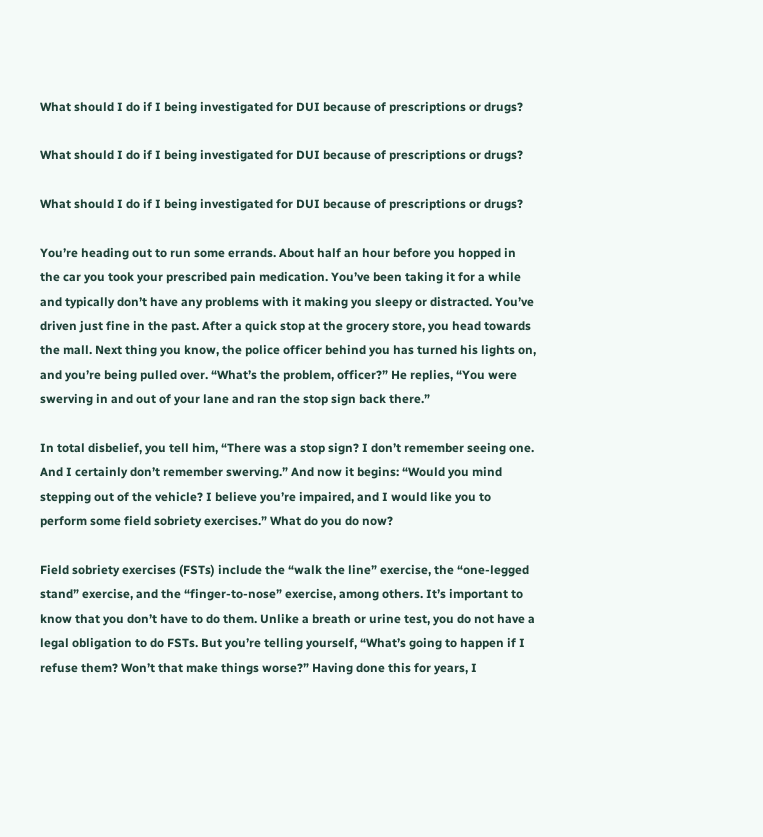What should I do if I being investigated for DUI because of prescriptions or drugs?

What should I do if I being investigated for DUI because of prescriptions or drugs?

What should I do if I being investigated for DUI because of prescriptions or drugs?

You’re heading out to run some errands. About half an hour before you hopped in the car you took your prescribed pain medication. You’ve been taking it for a while and typically don’t have any problems with it making you sleepy or distracted. You’ve driven just fine in the past. After a quick stop at the grocery store, you head towards the mall. Next thing you know, the police officer behind you has turned his lights on, and you’re being pulled over. “What’s the problem, officer?” He replies, “You were swerving in and out of your lane and ran the stop sign back there.”

In total disbelief, you tell him, “There was a stop sign? I don’t remember seeing one. And I certainly don’t remember swerving.” And now it begins: “Would you mind stepping out of the vehicle? I believe you’re impaired, and I would like you to perform some field sobriety exercises.” What do you do now?

Field sobriety exercises (FSTs) include the “walk the line” exercise, the “one-legged stand” exercise, and the “finger-to-nose” exercise, among others. It’s important to know that you don’t have to do them. Unlike a breath or urine test, you do not have a legal obligation to do FSTs. But you’re telling yourself, “What’s going to happen if I refuse them? Won’t that make things worse?” Having done this for years, I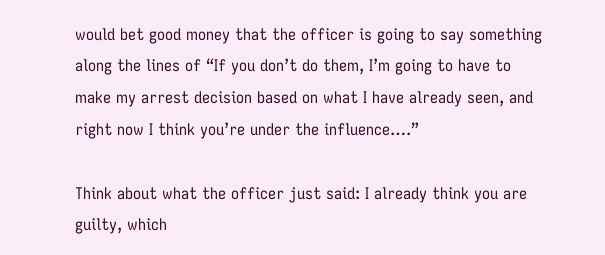would bet good money that the officer is going to say something along the lines of “If you don’t do them, I’m going to have to make my arrest decision based on what I have already seen, and right now I think you’re under the influence….”

Think about what the officer just said: I already think you are guilty, which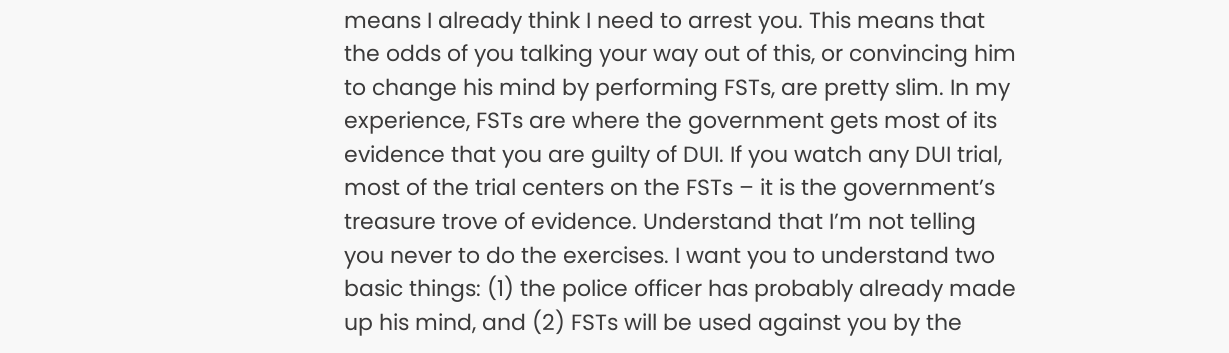means I already think I need to arrest you. This means that the odds of you talking your way out of this, or convincing him to change his mind by performing FSTs, are pretty slim. In my experience, FSTs are where the government gets most of its evidence that you are guilty of DUI. If you watch any DUI trial, most of the trial centers on the FSTs – it is the government’s treasure trove of evidence. Understand that I’m not telling you never to do the exercises. I want you to understand two basic things: (1) the police officer has probably already made up his mind, and (2) FSTs will be used against you by the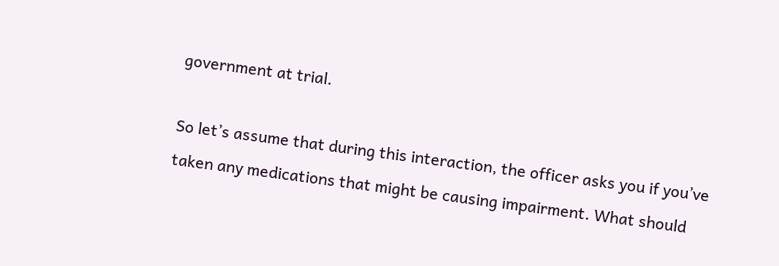government at trial.

So let’s assume that during this interaction, the officer asks you if you’ve taken any medications that might be causing impairment. What should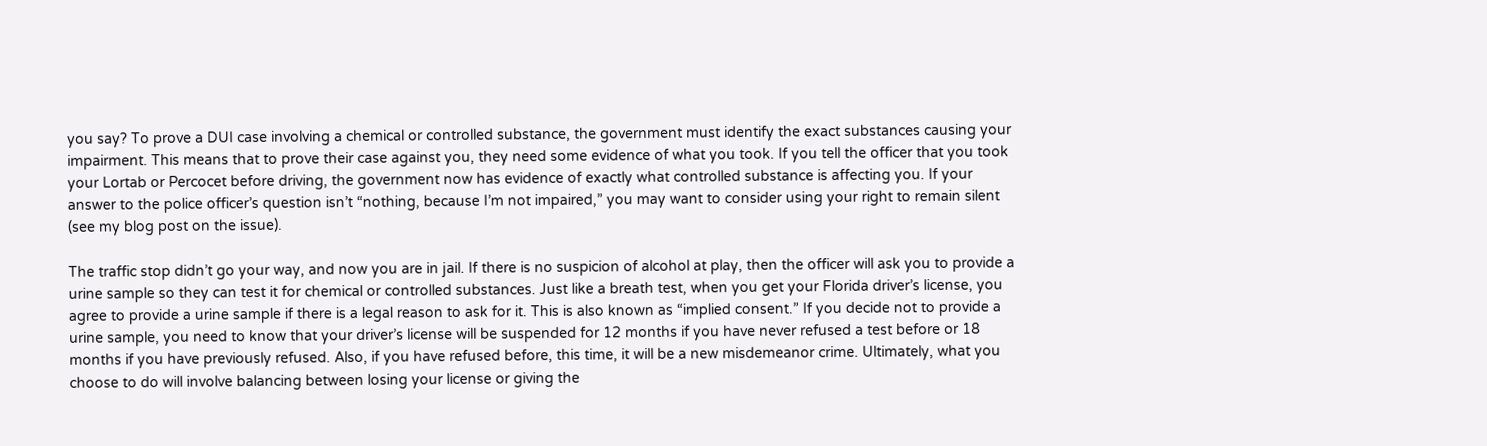you say? To prove a DUI case involving a chemical or controlled substance, the government must identify the exact substances causing your impairment. This means that to prove their case against you, they need some evidence of what you took. If you tell the officer that you took your Lortab or Percocet before driving, the government now has evidence of exactly what controlled substance is affecting you. If your answer to the police officer’s question isn’t “nothing, because I’m not impaired,” you may want to consider using your right to remain silent (see my blog post on the issue).

The traffic stop didn’t go your way, and now you are in jail. If there is no suspicion of alcohol at play, then the officer will ask you to provide a urine sample so they can test it for chemical or controlled substances. Just like a breath test, when you get your Florida driver’s license, you agree to provide a urine sample if there is a legal reason to ask for it. This is also known as “implied consent.” If you decide not to provide a urine sample, you need to know that your driver’s license will be suspended for 12 months if you have never refused a test before or 18 months if you have previously refused. Also, if you have refused before, this time, it will be a new misdemeanor crime. Ultimately, what you choose to do will involve balancing between losing your license or giving the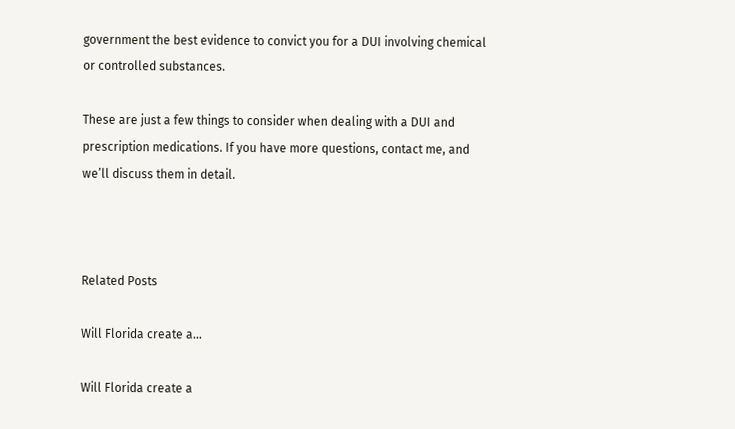government the best evidence to convict you for a DUI involving chemical or controlled substances.

These are just a few things to consider when dealing with a DUI and prescription medications. If you have more questions, contact me, and we’ll discuss them in detail.



Related Posts

Will Florida create a…

Will Florida create a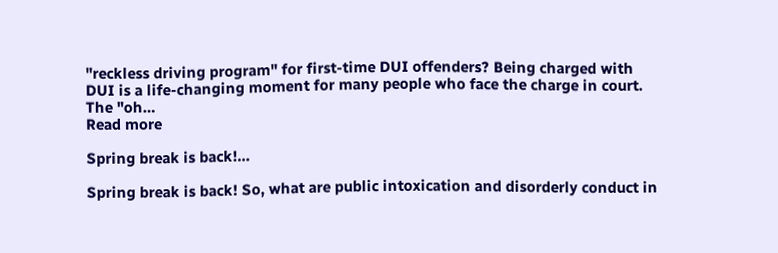"reckless driving program" for first-time DUI offenders? Being charged with DUI is a life-changing moment for many people who face the charge in court. The "oh…
Read more

Spring break is back!…

Spring break is back! So, what are public intoxication and disorderly conduct in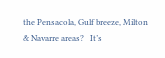the Pensacola, Gulf breeze, Milton & Navarre areas?   It’s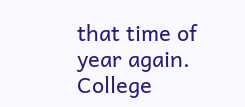that time of year again. College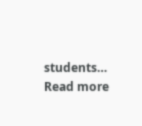students…
Read more